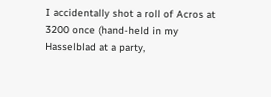I accidentally shot a roll of Acros at 3200 once (hand-held in my Hasselblad at a party,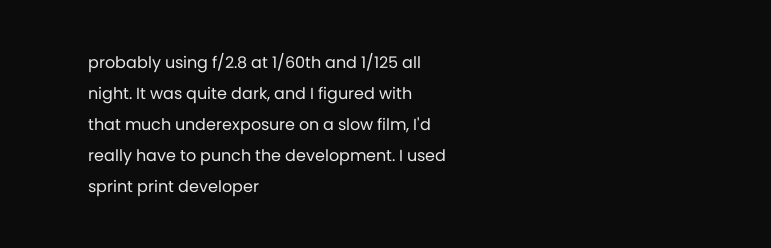probably using f/2.8 at 1/60th and 1/125 all night. It was quite dark, and I figured with that much underexposure on a slow film, I'd really have to punch the development. I used sprint print developer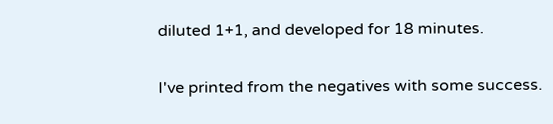diluted 1+1, and developed for 18 minutes.

I've printed from the negatives with some success.